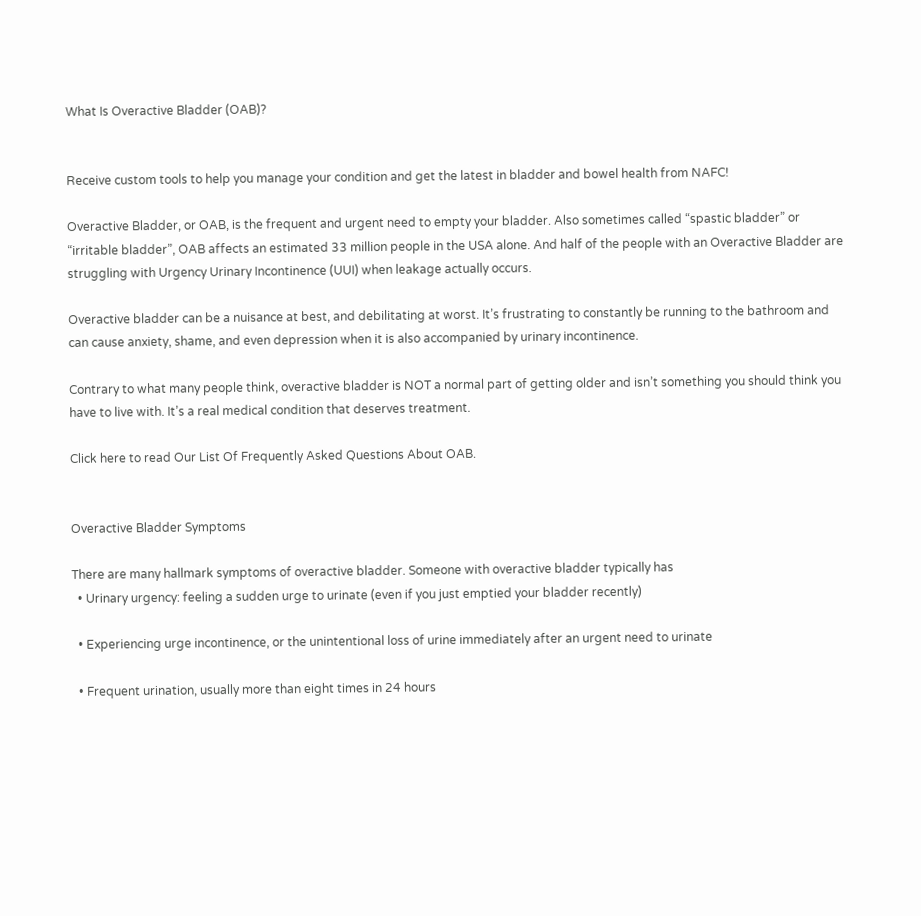What Is Overactive Bladder (OAB)?


Receive custom tools to help you manage your condition and get the latest in bladder and bowel health from NAFC!

Overactive Bladder, or OAB, is the frequent and urgent need to empty your bladder. Also sometimes called “spastic bladder” or “irritable bladder”, OAB affects an estimated 33 million people in the USA alone. And half of the people with an Overactive Bladder are struggling with Urgency Urinary Incontinence (UUI) when leakage actually occurs.

Overactive bladder can be a nuisance at best, and debilitating at worst. It’s frustrating to constantly be running to the bathroom and can cause anxiety, shame, and even depression when it is also accompanied by urinary incontinence.

Contrary to what many people think, overactive bladder is NOT a normal part of getting older and isn’t something you should think you have to live with. It’s a real medical condition that deserves treatment.

Click here to read Our List Of Frequently Asked Questions About OAB.


Overactive Bladder Symptoms

There are many hallmark symptoms of overactive bladder. Someone with overactive bladder typically has
  • Urinary urgency: feeling a sudden urge to urinate (even if you just emptied your bladder recently)

  • Experiencing urge incontinence, or the unintentional loss of urine immediately after an urgent need to urinate

  • Frequent urination, usually more than eight times in 24 hours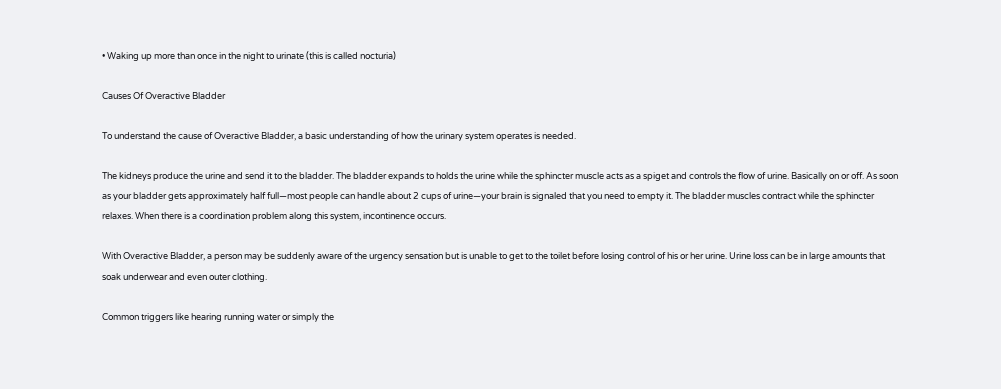• Waking up more than once in the night to urinate (this is called nocturia)

Causes Of Overactive Bladder

To understand the cause of Overactive Bladder, a basic understanding of how the urinary system operates is needed.

The kidneys produce the urine and send it to the bladder. The bladder expands to holds the urine while the sphincter muscle acts as a spiget and controls the flow of urine. Basically on or off. As soon as your bladder gets approximately half full—most people can handle about 2 cups of urine—your brain is signaled that you need to empty it. The bladder muscles contract while the sphincter relaxes. When there is a coordination problem along this system, incontinence occurs.

With Overactive Bladder, a person may be suddenly aware of the urgency sensation but is unable to get to the toilet before losing control of his or her urine. Urine loss can be in large amounts that soak underwear and even outer clothing.

Common triggers like hearing running water or simply the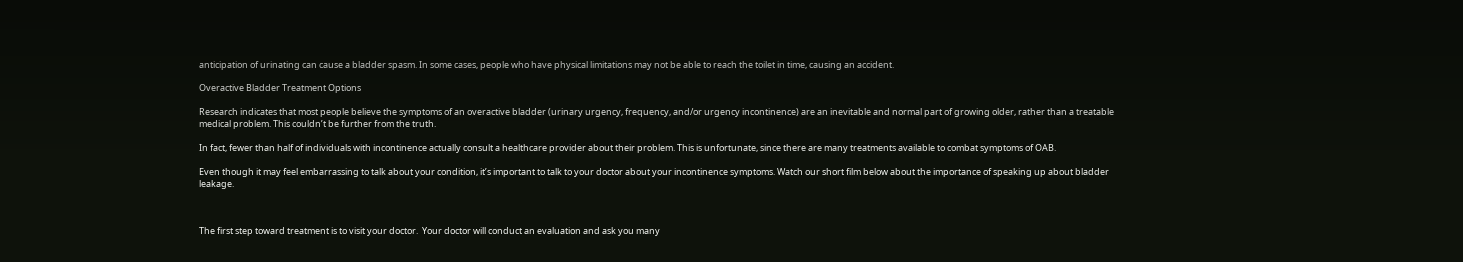anticipation of urinating can cause a bladder spasm. In some cases, people who have physical limitations may not be able to reach the toilet in time, causing an accident.

Overactive Bladder Treatment Options

Research indicates that most people believe the symptoms of an overactive bladder (urinary urgency, frequency, and/or urgency incontinence) are an inevitable and normal part of growing older, rather than a treatable medical problem. This couldn’t be further from the truth.

In fact, fewer than half of individuals with incontinence actually consult a healthcare provider about their problem. This is unfortunate, since there are many treatments available to combat symptoms of OAB.

Even though it may feel embarrassing to talk about your condition, it’s important to talk to your doctor about your incontinence symptoms. Watch our short film below about the importance of speaking up about bladder leakage.



The first step toward treatment is to visit your doctor.  Your doctor will conduct an evaluation and ask you many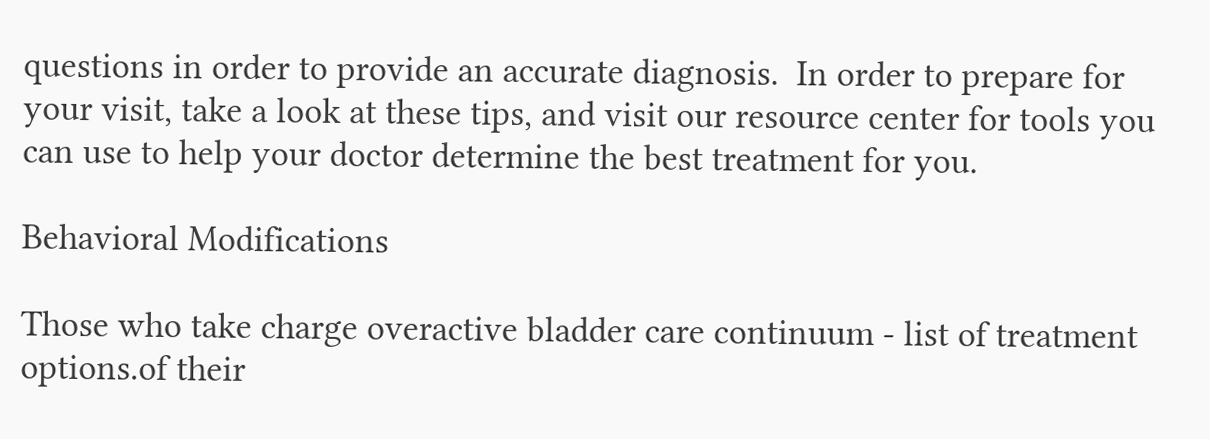questions in order to provide an accurate diagnosis.  In order to prepare for your visit, take a look at these tips, and visit our resource center for tools you can use to help your doctor determine the best treatment for you.

Behavioral Modifications

Those who take charge overactive bladder care continuum - list of treatment options.of their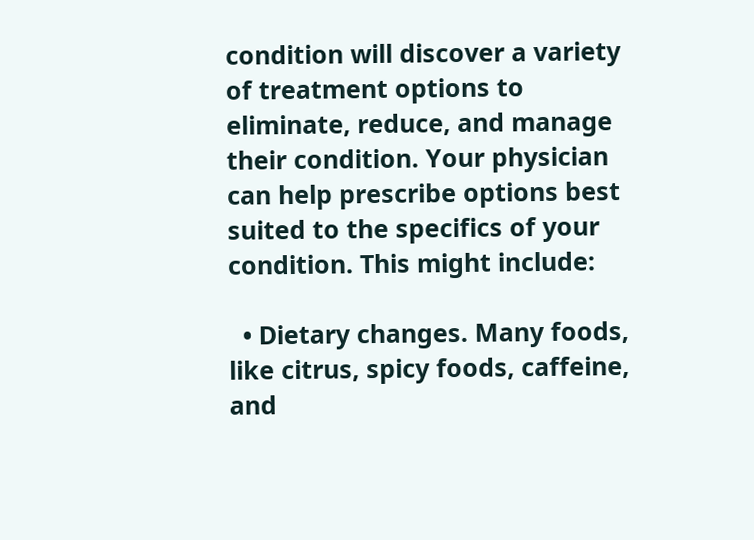condition will discover a variety of treatment options to eliminate, reduce, and manage their condition. Your physician can help prescribe options best suited to the specifics of your condition. This might include:

  • Dietary changes. Many foods, like citrus, spicy foods, caffeine, and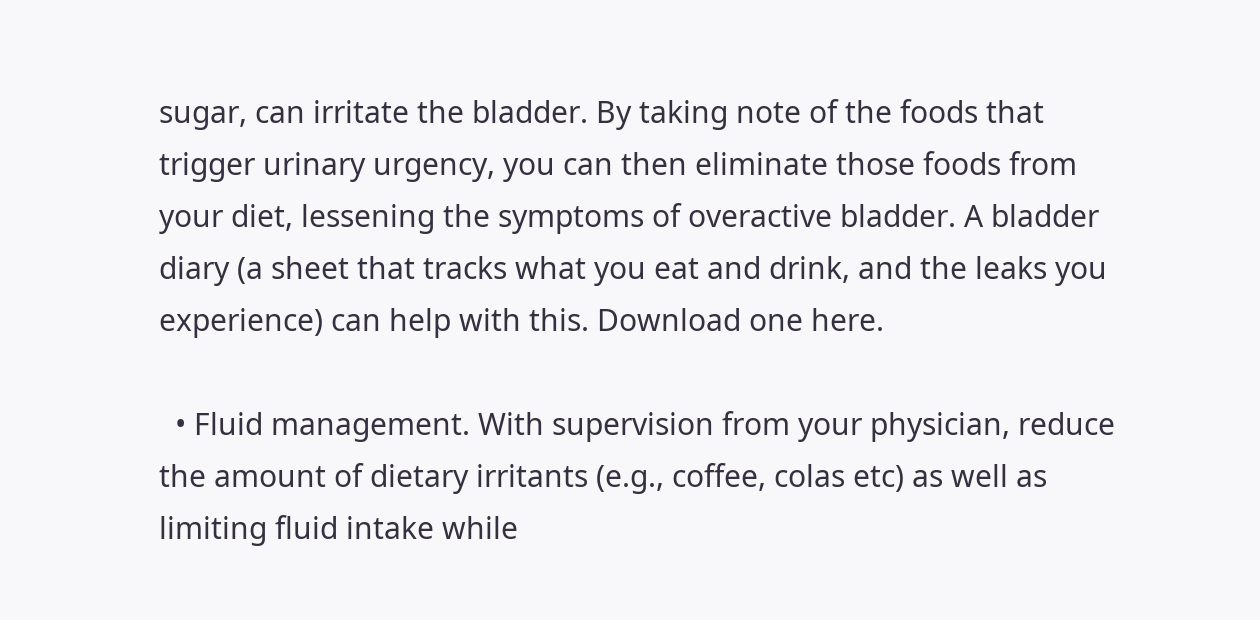sugar, can irritate the bladder. By taking note of the foods that trigger urinary urgency, you can then eliminate those foods from your diet, lessening the symptoms of overactive bladder. A bladder diary (a sheet that tracks what you eat and drink, and the leaks you experience) can help with this. Download one here.

  • Fluid management. With supervision from your physician, reduce the amount of dietary irritants (e.g., coffee, colas etc) as well as limiting fluid intake while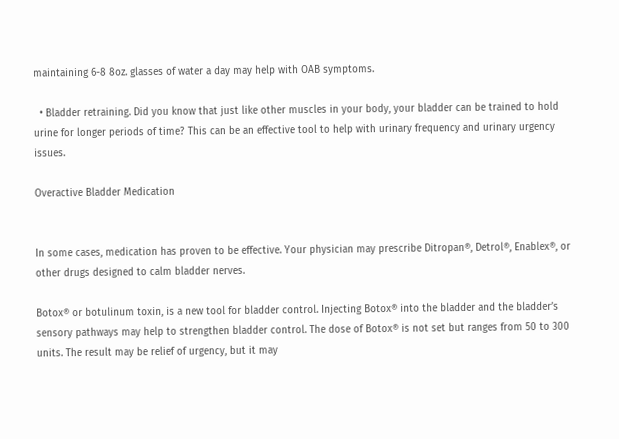maintaining 6-8 8oz. glasses of water a day may help with OAB symptoms.

  • Bladder retraining. Did you know that just like other muscles in your body, your bladder can be trained to hold urine for longer periods of time? This can be an effective tool to help with urinary frequency and urinary urgency issues.

Overactive Bladder Medication


In some cases, medication has proven to be effective. Your physician may prescribe Ditropan®, Detrol®, Enablex®, or other drugs designed to calm bladder nerves.

Botox® or botulinum toxin, is a new tool for bladder control. Injecting Botox® into the bladder and the bladder’s sensory pathways may help to strengthen bladder control. The dose of Botox® is not set but ranges from 50 to 300 units. The result may be relief of urgency, but it may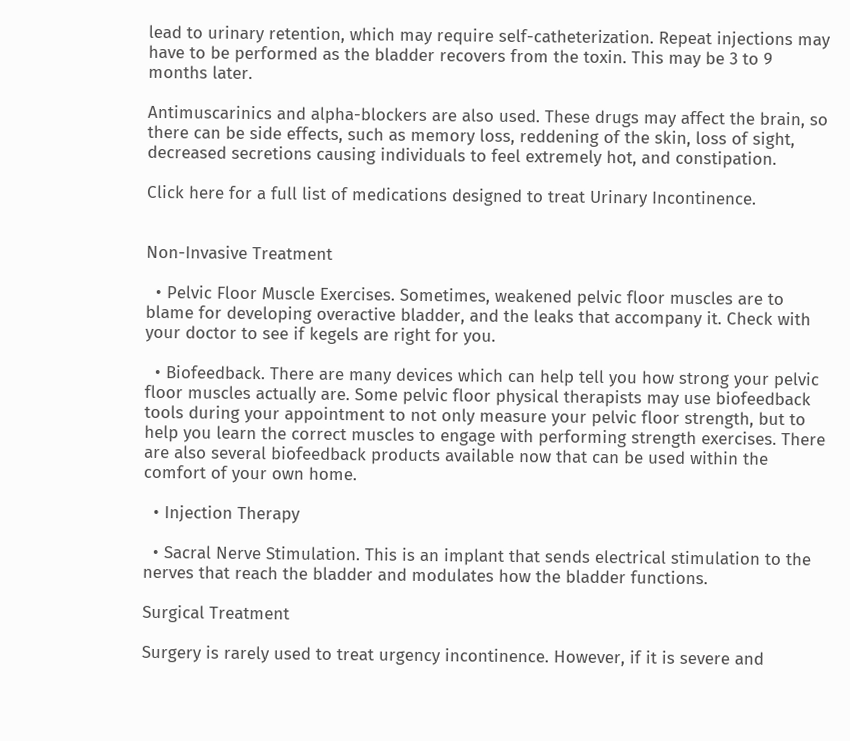lead to urinary retention, which may require self-catheterization. Repeat injections may have to be performed as the bladder recovers from the toxin. This may be 3 to 9 months later.

Antimuscarinics and alpha-blockers are also used. These drugs may affect the brain, so there can be side effects, such as memory loss, reddening of the skin, loss of sight, decreased secretions causing individuals to feel extremely hot, and constipation.

Click here for a full list of medications designed to treat Urinary Incontinence.


Non-Invasive Treatment

  • Pelvic Floor Muscle Exercises. Sometimes, weakened pelvic floor muscles are to blame for developing overactive bladder, and the leaks that accompany it. Check with your doctor to see if kegels are right for you.

  • Biofeedback. There are many devices which can help tell you how strong your pelvic floor muscles actually are. Some pelvic floor physical therapists may use biofeedback tools during your appointment to not only measure your pelvic floor strength, but to help you learn the correct muscles to engage with performing strength exercises. There are also several biofeedback products available now that can be used within the comfort of your own home.

  • Injection Therapy

  • Sacral Nerve Stimulation. This is an implant that sends electrical stimulation to the nerves that reach the bladder and modulates how the bladder functions.

Surgical Treatment

Surgery is rarely used to treat urgency incontinence. However, if it is severe and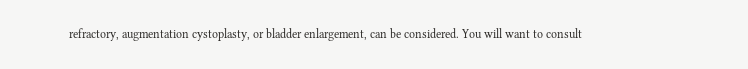refractory, augmentation cystoplasty, or bladder enlargement, can be considered. You will want to consult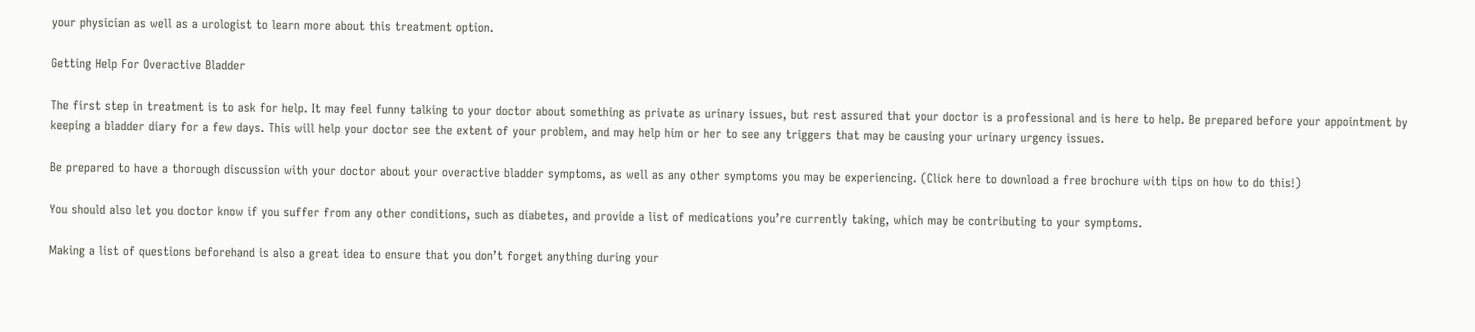your physician as well as a urologist to learn more about this treatment option.

Getting Help For Overactive Bladder

The first step in treatment is to ask for help. It may feel funny talking to your doctor about something as private as urinary issues, but rest assured that your doctor is a professional and is here to help. Be prepared before your appointment by keeping a bladder diary for a few days. This will help your doctor see the extent of your problem, and may help him or her to see any triggers that may be causing your urinary urgency issues.

Be prepared to have a thorough discussion with your doctor about your overactive bladder symptoms, as well as any other symptoms you may be experiencing. (Click here to download a free brochure with tips on how to do this!)

You should also let you doctor know if you suffer from any other conditions, such as diabetes, and provide a list of medications you’re currently taking, which may be contributing to your symptoms.

Making a list of questions beforehand is also a great idea to ensure that you don’t forget anything during your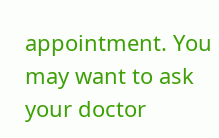appointment. You may want to ask your doctor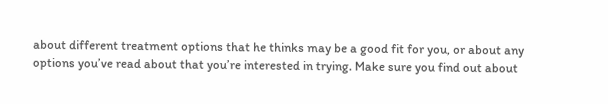about different treatment options that he thinks may be a good fit for you, or about any options you’ve read about that you’re interested in trying. Make sure you find out about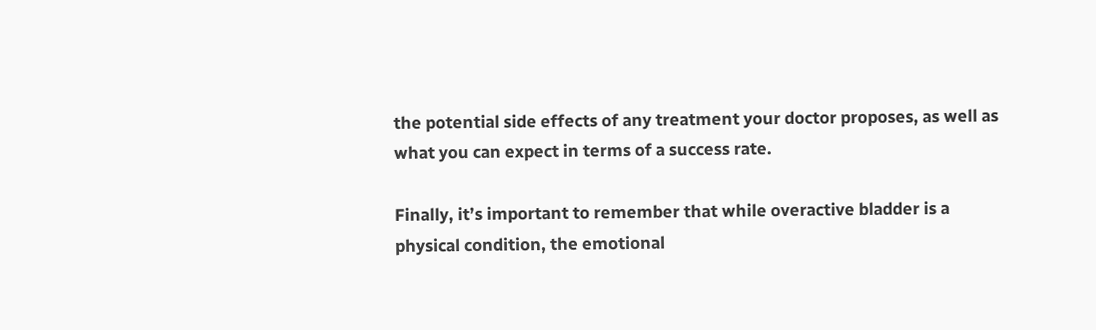the potential side effects of any treatment your doctor proposes, as well as what you can expect in terms of a success rate.

Finally, it’s important to remember that while overactive bladder is a physical condition, the emotional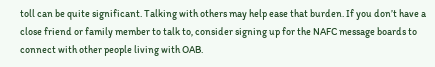toll can be quite significant. Talking with others may help ease that burden. If you don’t have a close friend or family member to talk to, consider signing up for the NAFC message boards to connect with other people living with OAB.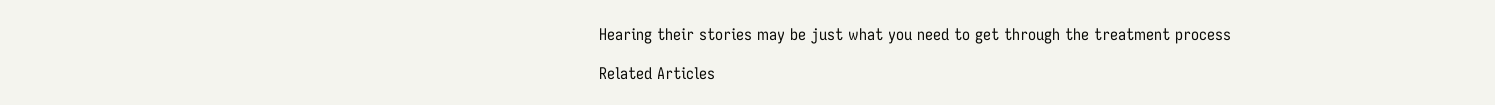Hearing their stories may be just what you need to get through the treatment process

Related Articles